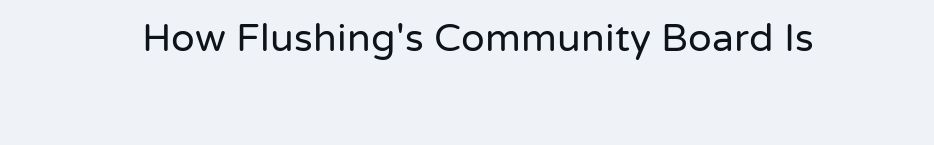How Flushing's Community Board Is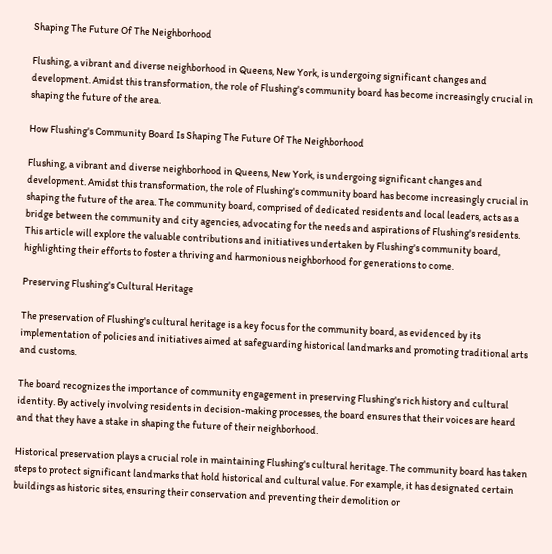Shaping The Future Of The Neighborhood

Flushing, a vibrant and diverse neighborhood in Queens, New York, is undergoing significant changes and development. Amidst this transformation, the role of Flushing's community board has become increasingly crucial in shaping the future of the area.

How Flushing's Community Board Is Shaping The Future Of The Neighborhood

Flushing, a vibrant and diverse neighborhood in Queens, New York, is undergoing significant changes and development. Amidst this transformation, the role of Flushing's community board has become increasingly crucial in shaping the future of the area. The community board, comprised of dedicated residents and local leaders, acts as a bridge between the community and city agencies, advocating for the needs and aspirations of Flushing's residents. This article will explore the valuable contributions and initiatives undertaken by Flushing's community board, highlighting their efforts to foster a thriving and harmonious neighborhood for generations to come.

Preserving Flushing's Cultural Heritage

The preservation of Flushing's cultural heritage is a key focus for the community board, as evidenced by its implementation of policies and initiatives aimed at safeguarding historical landmarks and promoting traditional arts and customs.

The board recognizes the importance of community engagement in preserving Flushing's rich history and cultural identity. By actively involving residents in decision-making processes, the board ensures that their voices are heard and that they have a stake in shaping the future of their neighborhood.

Historical preservation plays a crucial role in maintaining Flushing's cultural heritage. The community board has taken steps to protect significant landmarks that hold historical and cultural value. For example, it has designated certain buildings as historic sites, ensuring their conservation and preventing their demolition or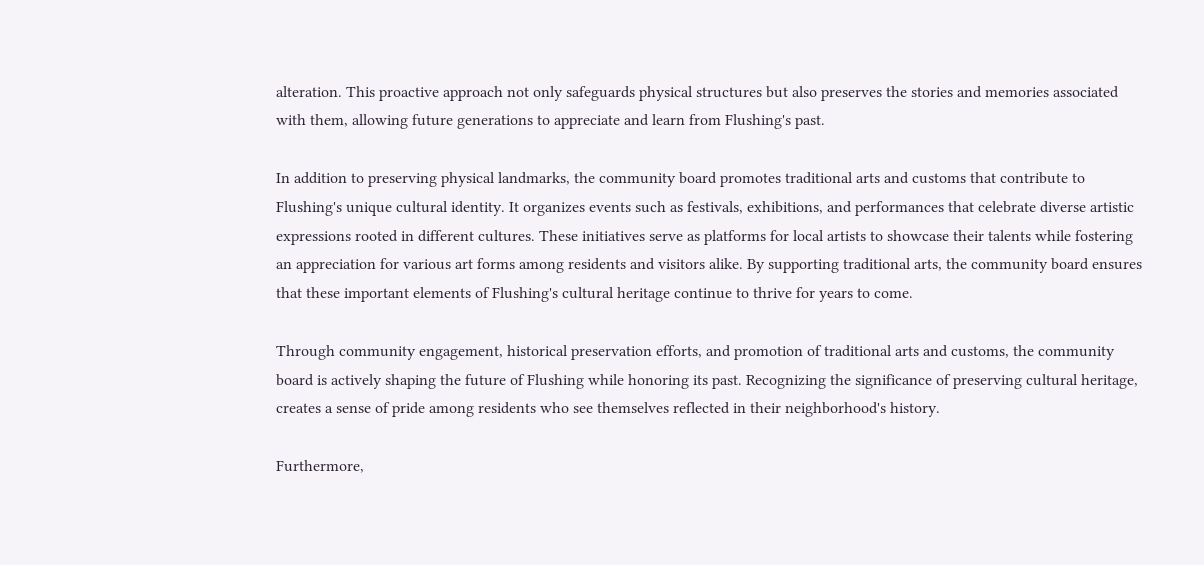alteration. This proactive approach not only safeguards physical structures but also preserves the stories and memories associated with them, allowing future generations to appreciate and learn from Flushing's past.

In addition to preserving physical landmarks, the community board promotes traditional arts and customs that contribute to Flushing's unique cultural identity. It organizes events such as festivals, exhibitions, and performances that celebrate diverse artistic expressions rooted in different cultures. These initiatives serve as platforms for local artists to showcase their talents while fostering an appreciation for various art forms among residents and visitors alike. By supporting traditional arts, the community board ensures that these important elements of Flushing's cultural heritage continue to thrive for years to come.

Through community engagement, historical preservation efforts, and promotion of traditional arts and customs, the community board is actively shaping the future of Flushing while honoring its past. Recognizing the significance of preserving cultural heritage, creates a sense of pride among residents who see themselves reflected in their neighborhood's history.

Furthermore,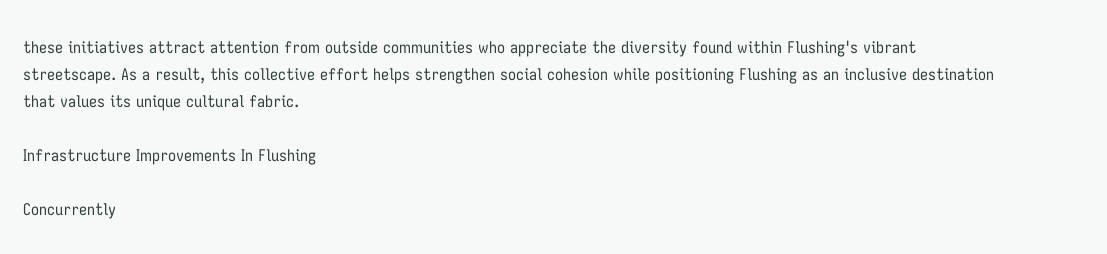these initiatives attract attention from outside communities who appreciate the diversity found within Flushing's vibrant streetscape. As a result, this collective effort helps strengthen social cohesion while positioning Flushing as an inclusive destination that values its unique cultural fabric.

Infrastructure Improvements In Flushing

Concurrently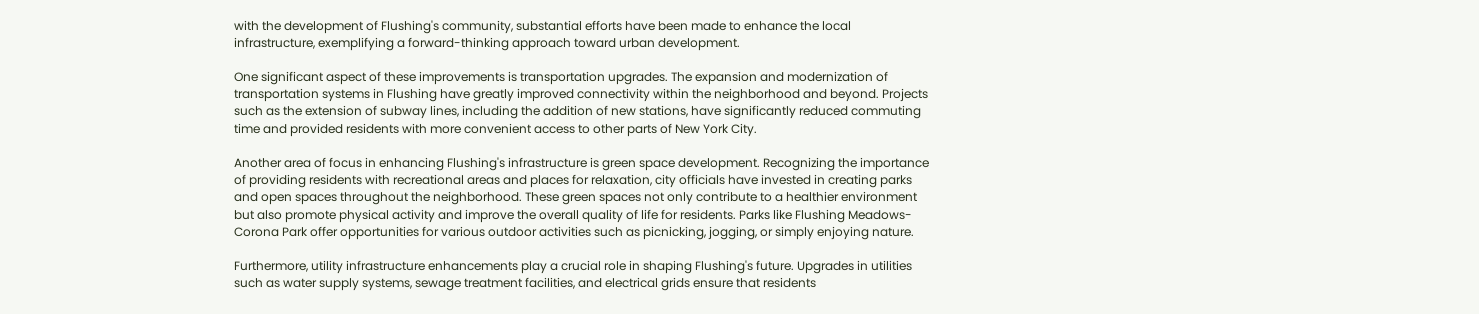with the development of Flushing's community, substantial efforts have been made to enhance the local infrastructure, exemplifying a forward-thinking approach toward urban development.

One significant aspect of these improvements is transportation upgrades. The expansion and modernization of transportation systems in Flushing have greatly improved connectivity within the neighborhood and beyond. Projects such as the extension of subway lines, including the addition of new stations, have significantly reduced commuting time and provided residents with more convenient access to other parts of New York City.

Another area of focus in enhancing Flushing's infrastructure is green space development. Recognizing the importance of providing residents with recreational areas and places for relaxation, city officials have invested in creating parks and open spaces throughout the neighborhood. These green spaces not only contribute to a healthier environment but also promote physical activity and improve the overall quality of life for residents. Parks like Flushing Meadows-Corona Park offer opportunities for various outdoor activities such as picnicking, jogging, or simply enjoying nature.

Furthermore, utility infrastructure enhancements play a crucial role in shaping Flushing's future. Upgrades in utilities such as water supply systems, sewage treatment facilities, and electrical grids ensure that residents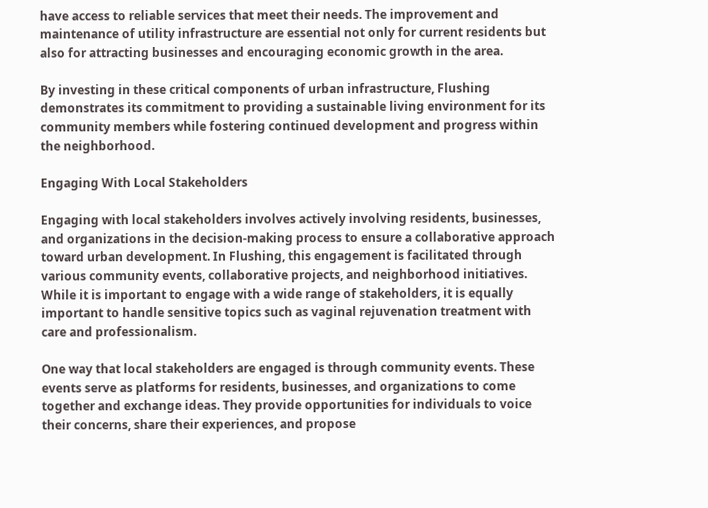have access to reliable services that meet their needs. The improvement and maintenance of utility infrastructure are essential not only for current residents but also for attracting businesses and encouraging economic growth in the area.

By investing in these critical components of urban infrastructure, Flushing demonstrates its commitment to providing a sustainable living environment for its community members while fostering continued development and progress within the neighborhood.

Engaging With Local Stakeholders

Engaging with local stakeholders involves actively involving residents, businesses, and organizations in the decision-making process to ensure a collaborative approach toward urban development. In Flushing, this engagement is facilitated through various community events, collaborative projects, and neighborhood initiatives. While it is important to engage with a wide range of stakeholders, it is equally important to handle sensitive topics such as vaginal rejuvenation treatment with care and professionalism.

One way that local stakeholders are engaged is through community events. These events serve as platforms for residents, businesses, and organizations to come together and exchange ideas. They provide opportunities for individuals to voice their concerns, share their experiences, and propose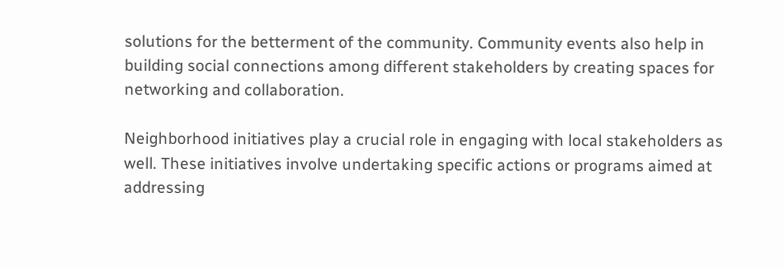solutions for the betterment of the community. Community events also help in building social connections among different stakeholders by creating spaces for networking and collaboration.

Neighborhood initiatives play a crucial role in engaging with local stakeholders as well. These initiatives involve undertaking specific actions or programs aimed at addressing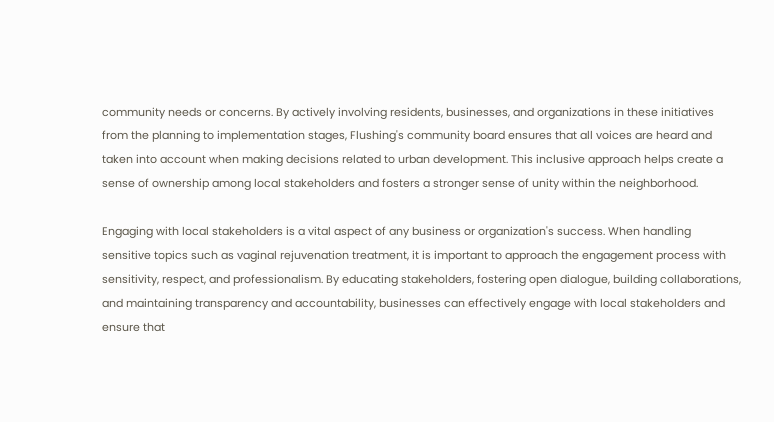community needs or concerns. By actively involving residents, businesses, and organizations in these initiatives from the planning to implementation stages, Flushing's community board ensures that all voices are heard and taken into account when making decisions related to urban development. This inclusive approach helps create a sense of ownership among local stakeholders and fosters a stronger sense of unity within the neighborhood.

Engaging with local stakeholders is a vital aspect of any business or organization's success. When handling sensitive topics such as vaginal rejuvenation treatment, it is important to approach the engagement process with sensitivity, respect, and professionalism. By educating stakeholders, fostering open dialogue, building collaborations, and maintaining transparency and accountability, businesses can effectively engage with local stakeholders and ensure that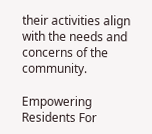their activities align with the needs and concerns of the community.

Empowering Residents For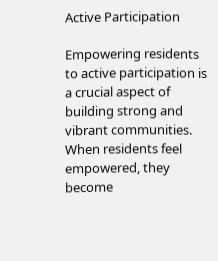Active Participation

Empowering residents to active participation is a crucial aspect of building strong and vibrant communities. When residents feel empowered, they become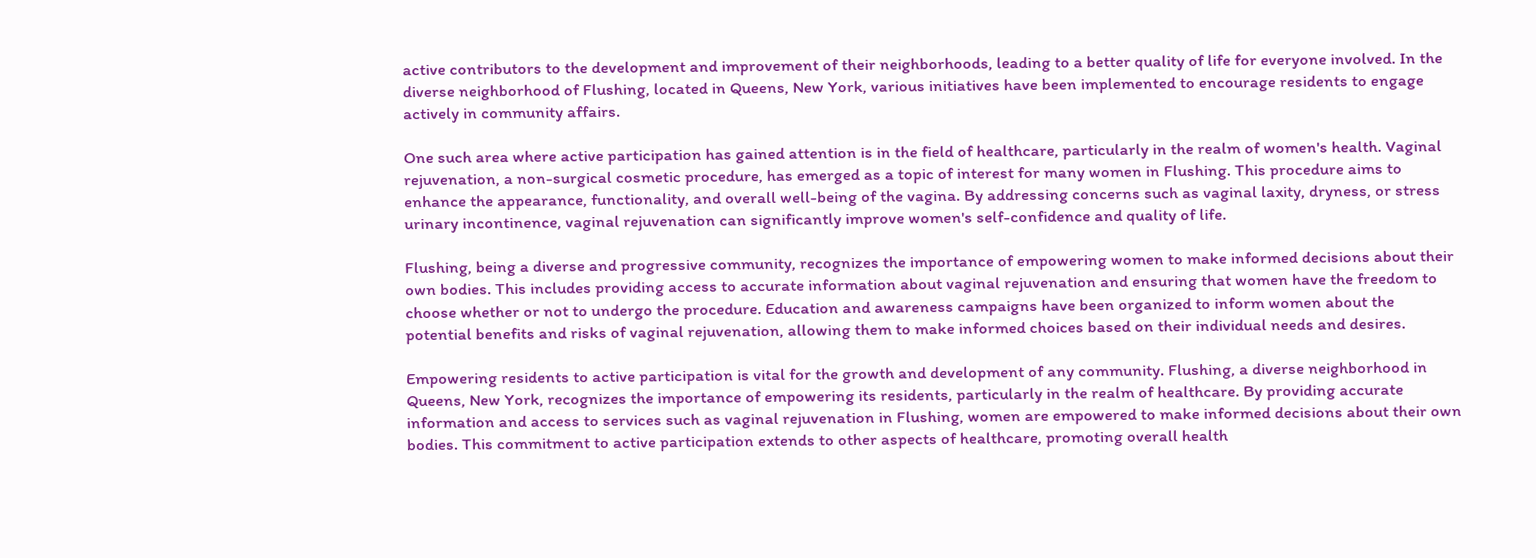active contributors to the development and improvement of their neighborhoods, leading to a better quality of life for everyone involved. In the diverse neighborhood of Flushing, located in Queens, New York, various initiatives have been implemented to encourage residents to engage actively in community affairs.

One such area where active participation has gained attention is in the field of healthcare, particularly in the realm of women's health. Vaginal rejuvenation, a non-surgical cosmetic procedure, has emerged as a topic of interest for many women in Flushing. This procedure aims to enhance the appearance, functionality, and overall well-being of the vagina. By addressing concerns such as vaginal laxity, dryness, or stress urinary incontinence, vaginal rejuvenation can significantly improve women's self-confidence and quality of life.

Flushing, being a diverse and progressive community, recognizes the importance of empowering women to make informed decisions about their own bodies. This includes providing access to accurate information about vaginal rejuvenation and ensuring that women have the freedom to choose whether or not to undergo the procedure. Education and awareness campaigns have been organized to inform women about the potential benefits and risks of vaginal rejuvenation, allowing them to make informed choices based on their individual needs and desires.

Empowering residents to active participation is vital for the growth and development of any community. Flushing, a diverse neighborhood in Queens, New York, recognizes the importance of empowering its residents, particularly in the realm of healthcare. By providing accurate information and access to services such as vaginal rejuvenation in Flushing, women are empowered to make informed decisions about their own bodies. This commitment to active participation extends to other aspects of healthcare, promoting overall health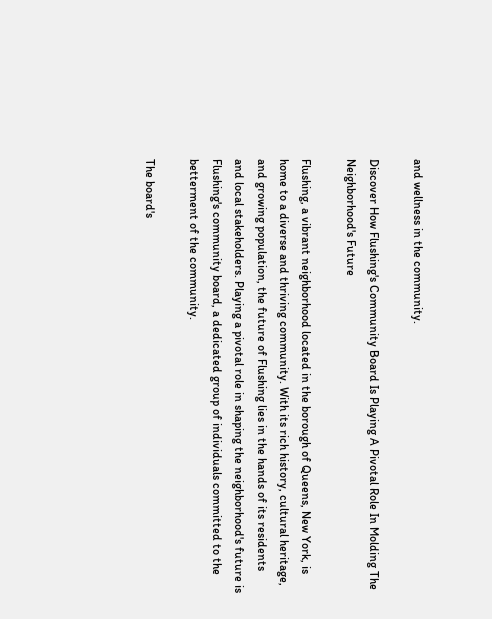and wellness in the community.

Discover How Flushing's Community Board Is Playing A Pivotal Role In Molding The Neighborhood's Future

Flushing, a vibrant neighborhood located in the borough of Queens, New York, is home to a diverse and thriving community. With its rich history, cultural heritage, and growing population, the future of Flushing lies in the hands of its residents and local stakeholders. Playing a pivotal role in shaping the neighborhood's future is Flushing's community board, a dedicated group of individuals committed to the betterment of the community.

The board's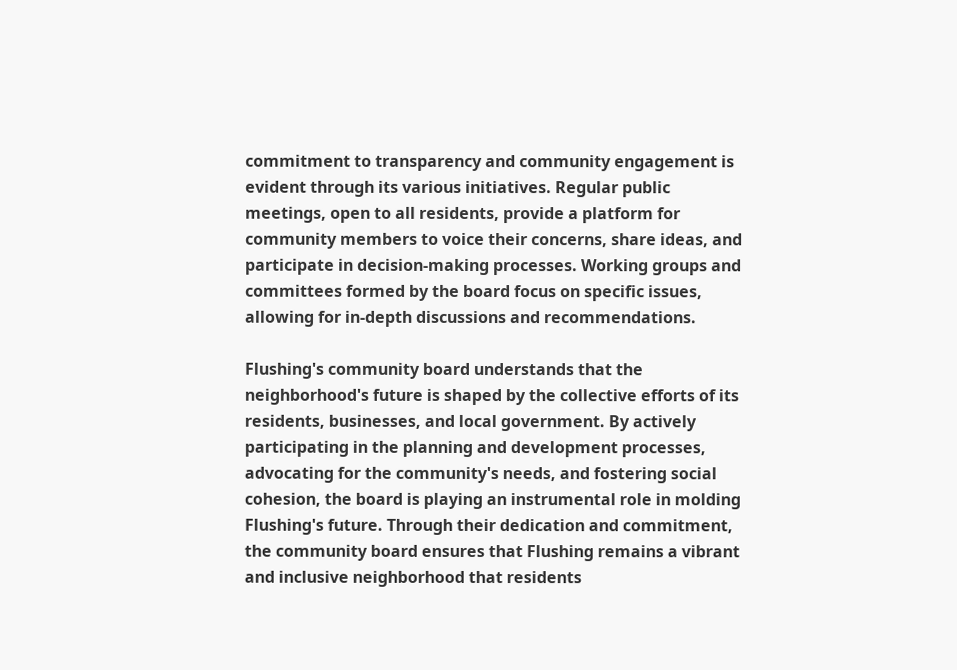commitment to transparency and community engagement is evident through its various initiatives. Regular public meetings, open to all residents, provide a platform for community members to voice their concerns, share ideas, and participate in decision-making processes. Working groups and committees formed by the board focus on specific issues, allowing for in-depth discussions and recommendations.

Flushing's community board understands that the neighborhood's future is shaped by the collective efforts of its residents, businesses, and local government. By actively participating in the planning and development processes, advocating for the community's needs, and fostering social cohesion, the board is playing an instrumental role in molding Flushing's future. Through their dedication and commitment, the community board ensures that Flushing remains a vibrant and inclusive neighborhood that residents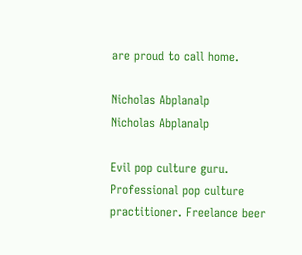are proud to call home.

Nicholas Abplanalp
Nicholas Abplanalp

Evil pop culture guru. Professional pop culture practitioner. Freelance beer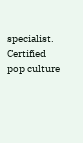specialist. Certified pop culture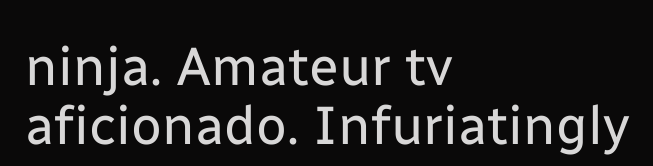ninja. Amateur tv aficionado. Infuriatingly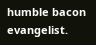humble bacon evangelist.